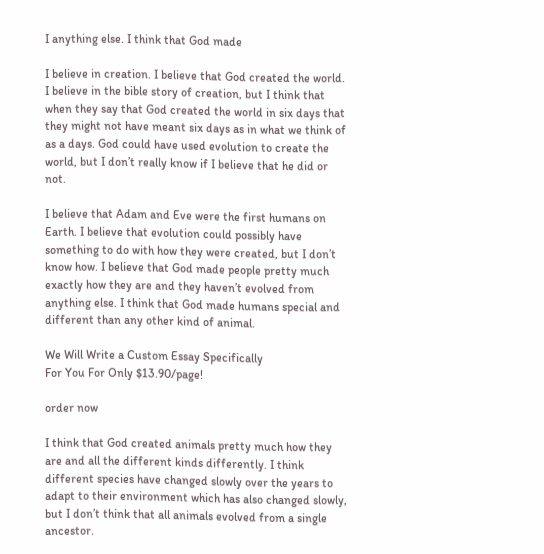I anything else. I think that God made

I believe in creation. I believe that God created the world. I believe in the bible story of creation, but I think that when they say that God created the world in six days that they might not have meant six days as in what we think of as a days. God could have used evolution to create the world, but I don’t really know if I believe that he did or not.

I believe that Adam and Eve were the first humans on Earth. I believe that evolution could possibly have something to do with how they were created, but I don’t know how. I believe that God made people pretty much exactly how they are and they haven’t evolved from anything else. I think that God made humans special and different than any other kind of animal.

We Will Write a Custom Essay Specifically
For You For Only $13.90/page!

order now

I think that God created animals pretty much how they are and all the different kinds differently. I think different species have changed slowly over the years to adapt to their environment which has also changed slowly, but I don’t think that all animals evolved from a single ancestor.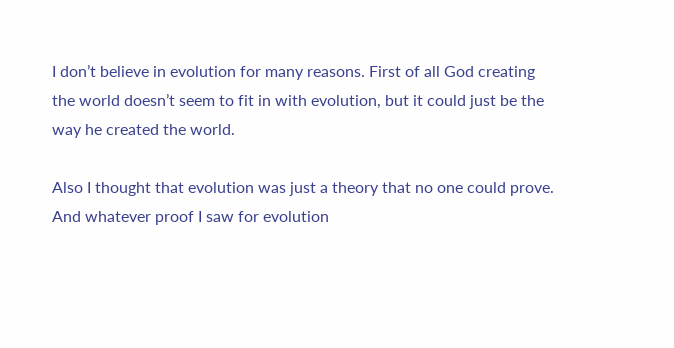I don’t believe in evolution for many reasons. First of all God creating the world doesn’t seem to fit in with evolution, but it could just be the way he created the world.

Also I thought that evolution was just a theory that no one could prove. And whatever proof I saw for evolution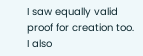I saw equally valid proof for creation too.
I also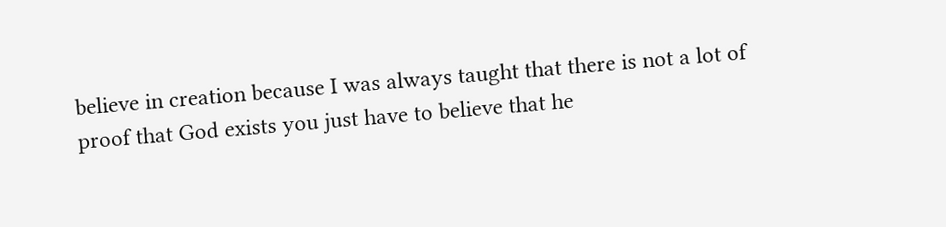believe in creation because I was always taught that there is not a lot of proof that God exists you just have to believe that he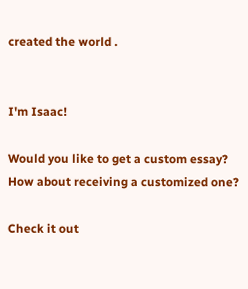created the world .


I'm Isaac!

Would you like to get a custom essay? How about receiving a customized one?

Check it out